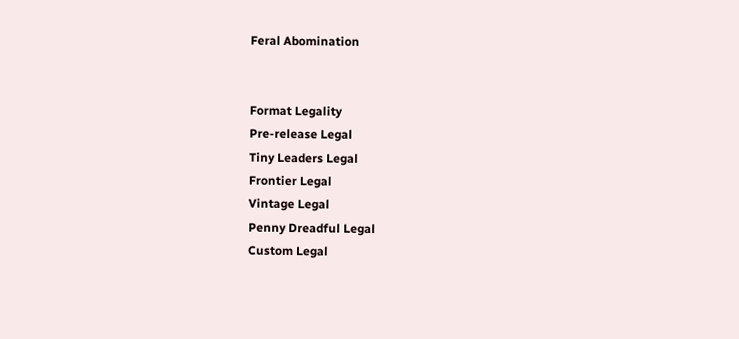Feral Abomination


Format Legality
Pre-release Legal
Tiny Leaders Legal
Frontier Legal
Vintage Legal
Penny Dreadful Legal
Custom Legal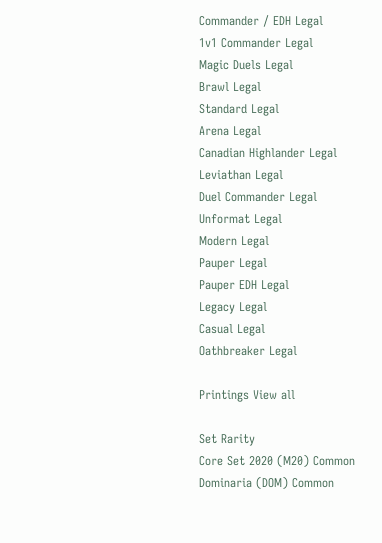Commander / EDH Legal
1v1 Commander Legal
Magic Duels Legal
Brawl Legal
Standard Legal
Arena Legal
Canadian Highlander Legal
Leviathan Legal
Duel Commander Legal
Unformat Legal
Modern Legal
Pauper Legal
Pauper EDH Legal
Legacy Legal
Casual Legal
Oathbreaker Legal

Printings View all

Set Rarity
Core Set 2020 (M20) Common
Dominaria (DOM) Common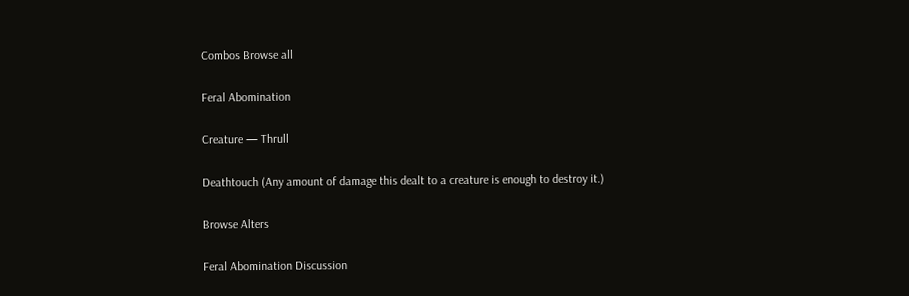Combos Browse all

Feral Abomination

Creature — Thrull

Deathtouch (Any amount of damage this dealt to a creature is enough to destroy it.)

Browse Alters

Feral Abomination Discussion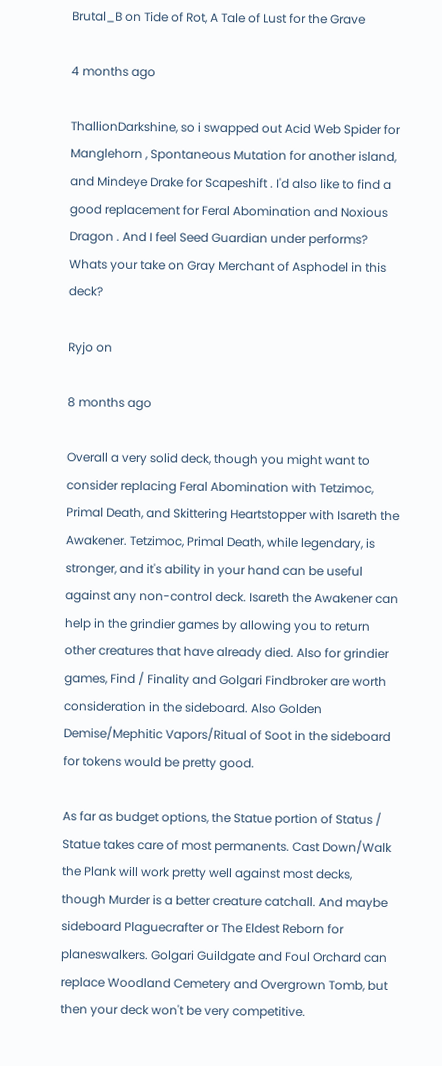Brutal_B on Tide of Rot, A Tale of Lust for the Grave

4 months ago

ThallionDarkshine, so i swapped out Acid Web Spider for Manglehorn , Spontaneous Mutation for another island, and Mindeye Drake for Scapeshift . I'd also like to find a good replacement for Feral Abomination and Noxious Dragon . And I feel Seed Guardian under performs? Whats your take on Gray Merchant of Asphodel in this deck?

Ryjo on

8 months ago

Overall a very solid deck, though you might want to consider replacing Feral Abomination with Tetzimoc, Primal Death, and Skittering Heartstopper with Isareth the Awakener. Tetzimoc, Primal Death, while legendary, is stronger, and it's ability in your hand can be useful against any non-control deck. Isareth the Awakener can help in the grindier games by allowing you to return other creatures that have already died. Also for grindier games, Find / Finality and Golgari Findbroker are worth consideration in the sideboard. Also Golden Demise/Mephitic Vapors/Ritual of Soot in the sideboard for tokens would be pretty good.

As far as budget options, the Statue portion of Status / Statue takes care of most permanents. Cast Down/Walk the Plank will work pretty well against most decks, though Murder is a better creature catchall. And maybe sideboard Plaguecrafter or The Eldest Reborn for planeswalkers. Golgari Guildgate and Foul Orchard can replace Woodland Cemetery and Overgrown Tomb, but then your deck won't be very competitive.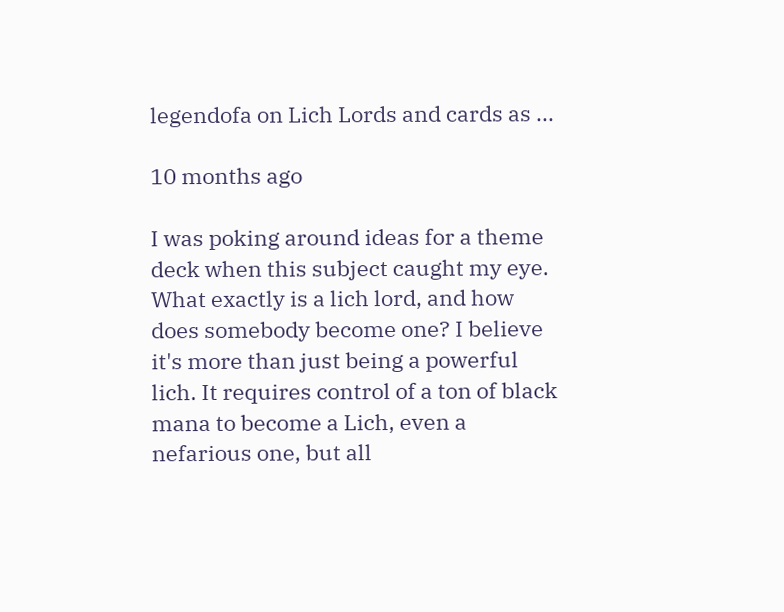legendofa on Lich Lords and cards as ...

10 months ago

I was poking around ideas for a theme deck when this subject caught my eye. What exactly is a lich lord, and how does somebody become one? I believe it's more than just being a powerful lich. It requires control of a ton of black mana to become a Lich, even a nefarious one, but all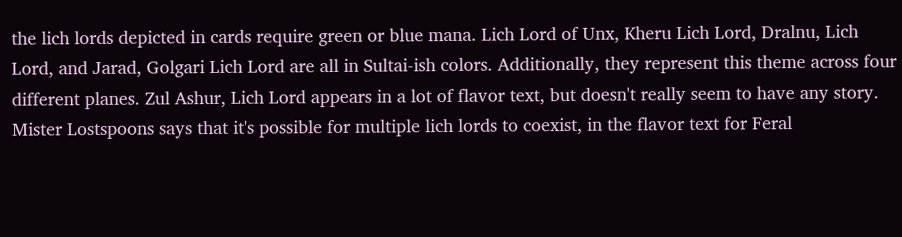the lich lords depicted in cards require green or blue mana. Lich Lord of Unx, Kheru Lich Lord, Dralnu, Lich Lord, and Jarad, Golgari Lich Lord are all in Sultai-ish colors. Additionally, they represent this theme across four different planes. Zul Ashur, Lich Lord appears in a lot of flavor text, but doesn't really seem to have any story. Mister Lostspoons says that it's possible for multiple lich lords to coexist, in the flavor text for Feral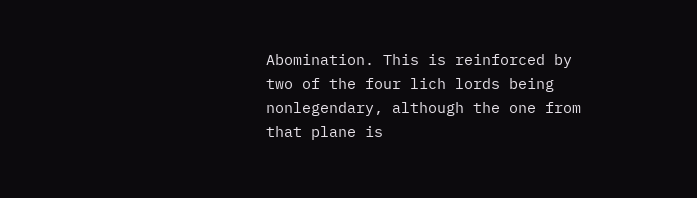Abomination. This is reinforced by two of the four lich lords being nonlegendary, although the one from that plane is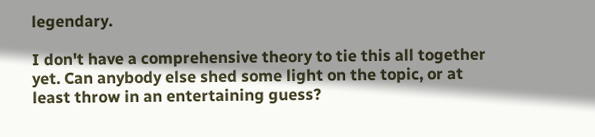legendary.

I don't have a comprehensive theory to tie this all together yet. Can anybody else shed some light on the topic, or at least throw in an entertaining guess?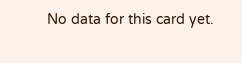No data for this card yet.